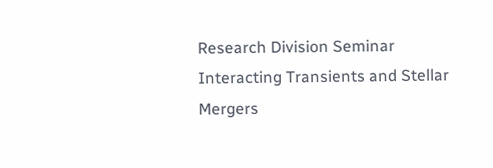Research Division Seminar
Interacting Transients and Stellar Mergers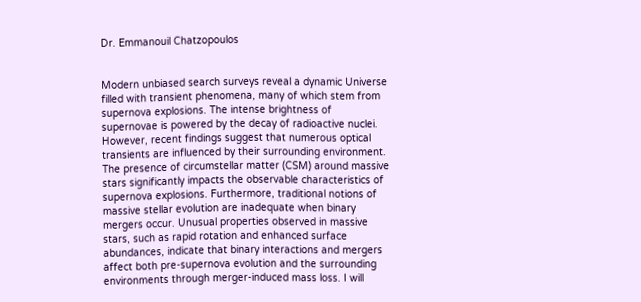Dr. Emmanouil Chatzopoulos


Modern unbiased search surveys reveal a dynamic Universe filled with transient phenomena, many of which stem from supernova explosions. The intense brightness of supernovae is powered by the decay of radioactive nuclei. However, recent findings suggest that numerous optical transients are influenced by their surrounding environment. The presence of circumstellar matter (CSM) around massive stars significantly impacts the observable characteristics of supernova explosions. Furthermore, traditional notions of massive stellar evolution are inadequate when binary mergers occur. Unusual properties observed in massive stars, such as rapid rotation and enhanced surface abundances, indicate that binary interactions and mergers affect both pre-supernova evolution and the surrounding environments through merger-induced mass loss. I will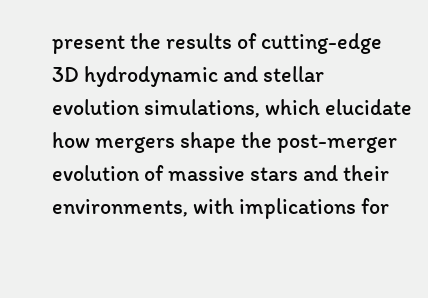present the results of cutting-edge 3D hydrodynamic and stellar evolution simulations, which elucidate how mergers shape the post-merger evolution of massive stars and their environments, with implications for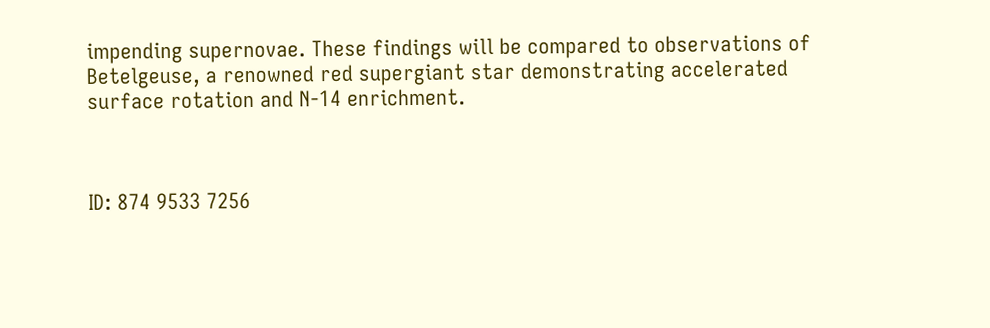impending supernovae. These findings will be compared to observations of Betelgeuse, a renowned red supergiant star demonstrating accelerated surface rotation and N-14 enrichment.



ID: 874 9533 7256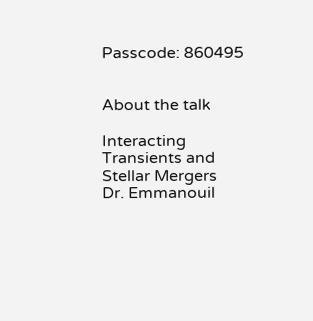Passcode: 860495


About the talk

Interacting Transients and Stellar Mergers
Dr. Emmanouil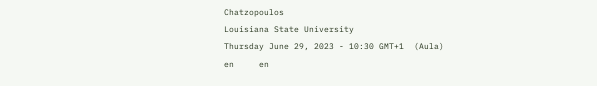Chatzopoulos
Louisiana State University
Thursday June 29, 2023 - 10:30 GMT+1  (Aula)
en     en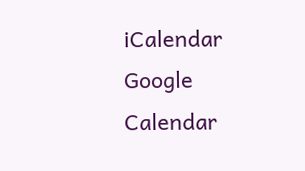iCalendar Google Calendar